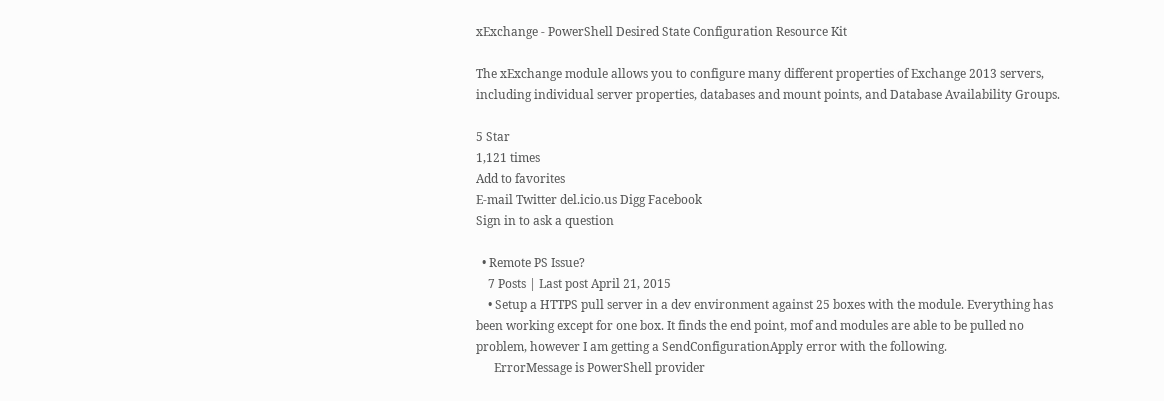xExchange - PowerShell Desired State Configuration Resource Kit

The xExchange module allows you to configure many different properties of Exchange 2013 servers, including individual server properties, databases and mount points, and Database Availability Groups.

5 Star
1,121 times
Add to favorites
E-mail Twitter del.icio.us Digg Facebook
Sign in to ask a question

  • Remote PS Issue?
    7 Posts | Last post April 21, 2015
    • Setup a HTTPS pull server in a dev environment against 25 boxes with the module. Everything has been working except for one box. It finds the end point, mof and modules are able to be pulled no problem, however I am getting a SendConfigurationApply error with the following.
      ErrorMessage is PowerShell provider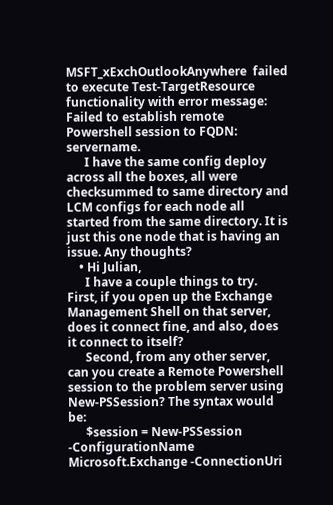MSFT_xExchOutlookAnywhere  failed to execute Test-TargetResource functionality with error message: Failed to establish remote Powershell session to FQDN: servername.
      I have the same config deploy across all the boxes, all were checksummed to same directory and LCM configs for each node all started from the same directory. It is just this one node that is having an issue. Any thoughts?
    • Hi Julian,
      I have a couple things to try. First, if you open up the Exchange Management Shell on that server, does it connect fine, and also, does it connect to itself?
      Second, from any other server, can you create a Remote Powershell session to the problem server using New-PSSession? The syntax would be:
      $session = New-PSSession -ConfigurationName Microsoft.Exchange -ConnectionUri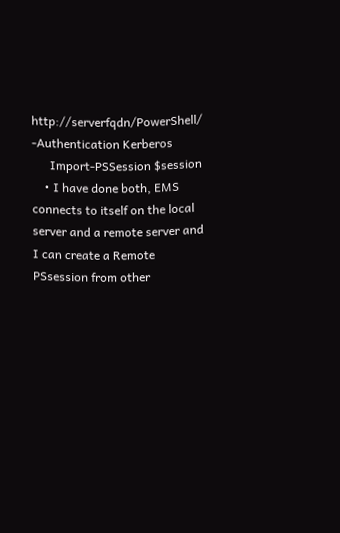http://serverfqdn/PowerShell/ -Authentication Kerberos
      Import-PSSession $session
    • I have done both, EMS connects to itself on the local server and a remote server and I can create a Remote PSsession from other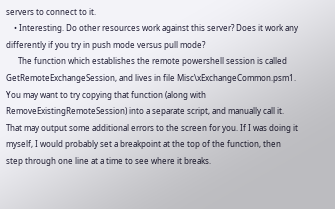servers to connect to it.
    • Interesting. Do other resources work against this server? Does it work any differently if you try in push mode versus pull mode?
      The function which establishes the remote powershell session is called GetRemoteExchangeSession, and lives in file Misc\xExchangeCommon.psm1. You may want to try copying that function (along with RemoveExistingRemoteSession) into a separate script, and manually call it. That may output some additional errors to the screen for you. If I was doing it myself, I would probably set a breakpoint at the top of the function, then step through one line at a time to see where it breaks.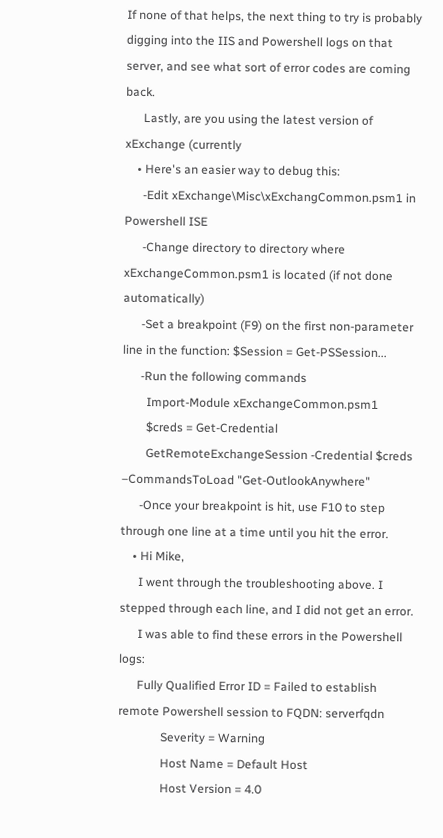If none of that helps, the next thing to try is probably digging into the IIS and Powershell logs on that server, and see what sort of error codes are coming back.
      Lastly, are you using the latest version of xExchange (currently
    • Here's an easier way to debug this:
      -Edit xExchange\Misc\xExchangCommon.psm1 in Powershell ISE
      -Change directory to directory where xExchangeCommon.psm1 is located (if not done automatically)
      -Set a breakpoint (F9) on the first non-parameter line in the function: $Session = Get-PSSession...
      -Run the following commands
        Import-Module xExchangeCommon.psm1
        $creds = Get-Credential
        GetRemoteExchangeSession -Credential $creds –CommandsToLoad "Get-OutlookAnywhere"
      -Once your breakpoint is hit, use F10 to step through one line at a time until you hit the error.
    • Hi Mike,
      I went through the troubleshooting above. I stepped through each line, and I did not get an error.
      I was able to find these errors in the Powershell logs:
      Fully Qualified Error ID = Failed to establish remote Powershell session to FQDN: serverfqdn
              Severity = Warning
              Host Name = Default Host
              Host Version = 4.0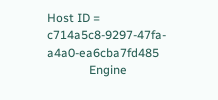Host ID = c714a5c8-9297-47fa-a4a0-ea6cba7fd485
              Engine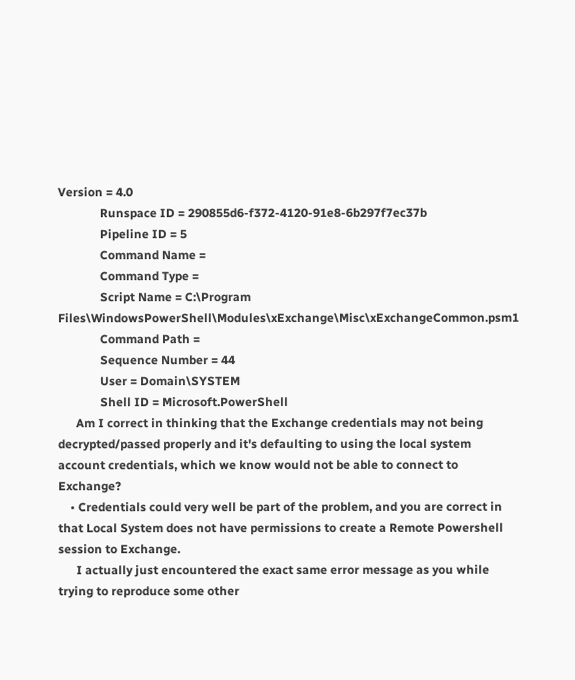Version = 4.0
              Runspace ID = 290855d6-f372-4120-91e8-6b297f7ec37b
              Pipeline ID = 5
              Command Name =
              Command Type =
              Script Name = C:\Program Files\WindowsPowerShell\Modules\xExchange\Misc\xExchangeCommon.psm1
              Command Path =
              Sequence Number = 44
              User = Domain\SYSTEM
              Shell ID = Microsoft.PowerShell
      Am I correct in thinking that the Exchange credentials may not being decrypted/passed properly and it's defaulting to using the local system account credentials, which we know would not be able to connect to Exchange?
    • Credentials could very well be part of the problem, and you are correct in that Local System does not have permissions to create a Remote Powershell session to Exchange.
      I actually just encountered the exact same error message as you while trying to reproduce some other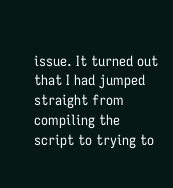issue. It turned out that I had jumped straight from compiling the script to trying to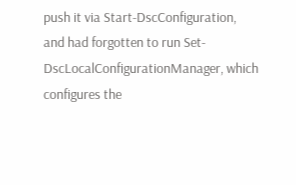push it via Start-DscConfiguration, and had forgotten to run Set-DscLocalConfigurationManager, which configures the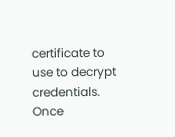certificate to use to decrypt credentials. Once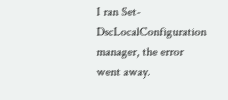I ran Set-DscLocalConfiguration manager, the error went away.